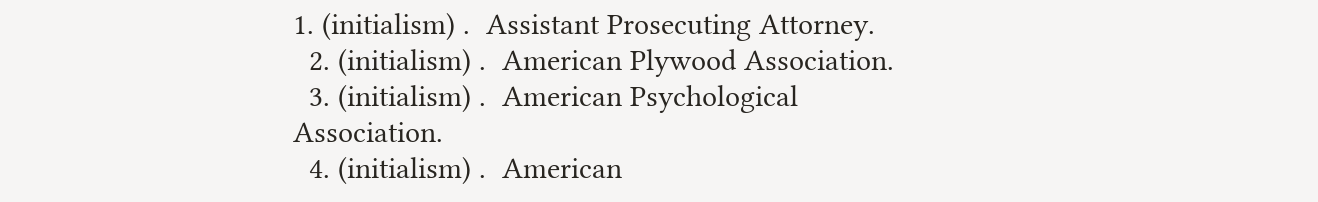1. (initialism) .  Assistant Prosecuting Attorney.
  2. (initialism) .  American Plywood Association.
  3. (initialism) .  American Psychological Association.
  4. (initialism) .  American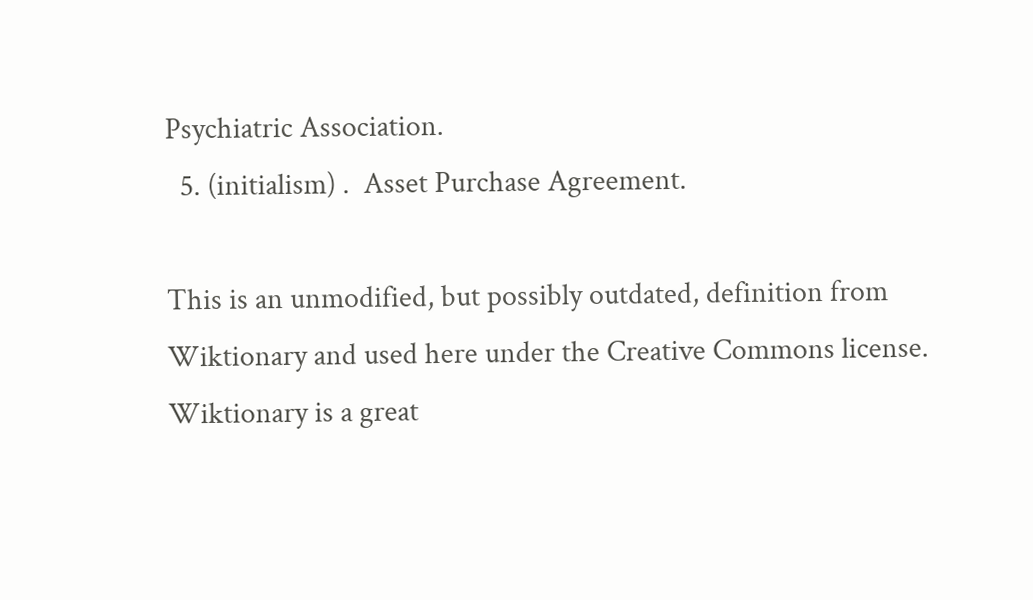Psychiatric Association.
  5. (initialism) .  Asset Purchase Agreement.

This is an unmodified, but possibly outdated, definition from Wiktionary and used here under the Creative Commons license. Wiktionary is a great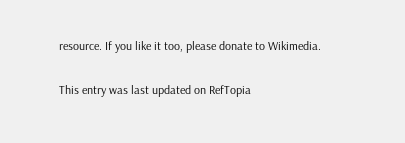resource. If you like it too, please donate to Wikimedia.

This entry was last updated on RefTopia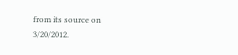from its source on 3/20/2012.